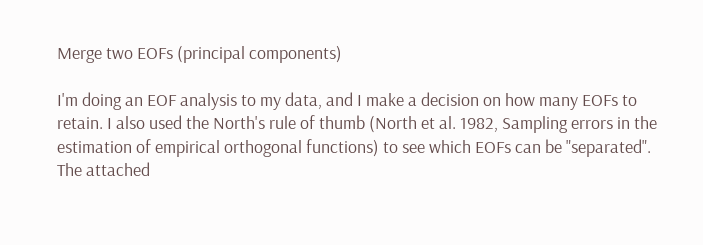Merge two EOFs (principal components)

I'm doing an EOF analysis to my data, and I make a decision on how many EOFs to retain. I also used the North's rule of thumb (North et al. 1982, Sampling errors in the estimation of empirical orthogonal functions) to see which EOFs can be "separated". The attached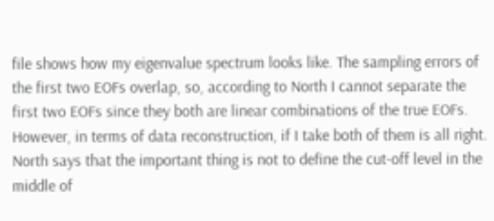file shows how my eigenvalue spectrum looks like. The sampling errors of the first two EOFs overlap, so, according to North I cannot separate the first two EOFs since they both are linear combinations of the true EOFs. However, in terms of data reconstruction, if I take both of them is all right. North says that the important thing is not to define the cut-off level in the middle of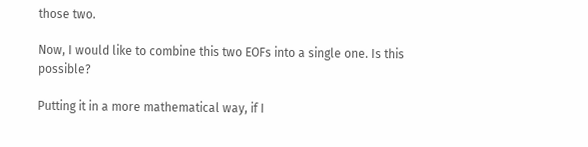those two.

Now, I would like to combine this two EOFs into a single one. Is this possible?

Putting it in a more mathematical way, if I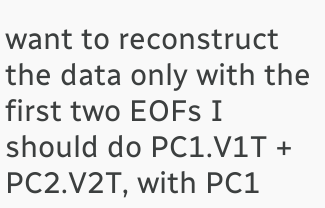want to reconstruct the data only with the first two EOFs I should do PC1.V1T + PC2.V2T, with PC1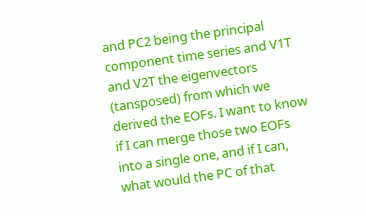and PC2 being the principal component time series and V1T and V2T the eigenvectors (tansposed) from which we derived the EOFs. I want to know if I can merge those two EOFs into a single one, and if I can, what would the PC of that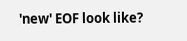'new' EOF look like?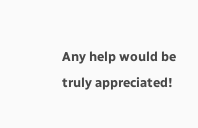Any help would be truly appreciated!